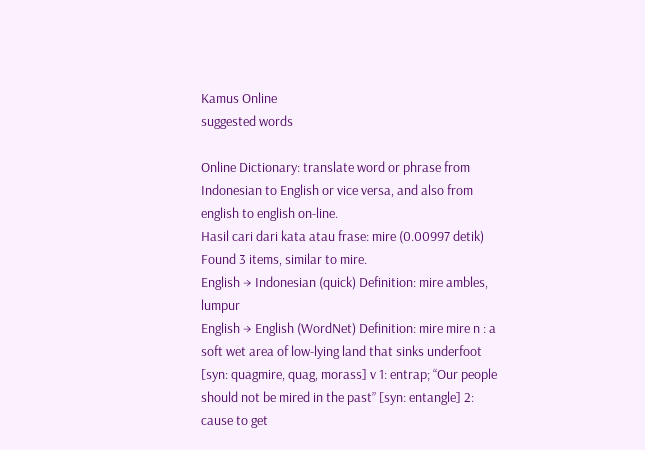Kamus Online
suggested words

Online Dictionary: translate word or phrase from Indonesian to English or vice versa, and also from english to english on-line.
Hasil cari dari kata atau frase: mire (0.00997 detik)
Found 3 items, similar to mire.
English → Indonesian (quick) Definition: mire ambles, lumpur
English → English (WordNet) Definition: mire mire n : a soft wet area of low-lying land that sinks underfoot [syn: quagmire, quag, morass] v 1: entrap; “Our people should not be mired in the past” [syn: entangle] 2: cause to get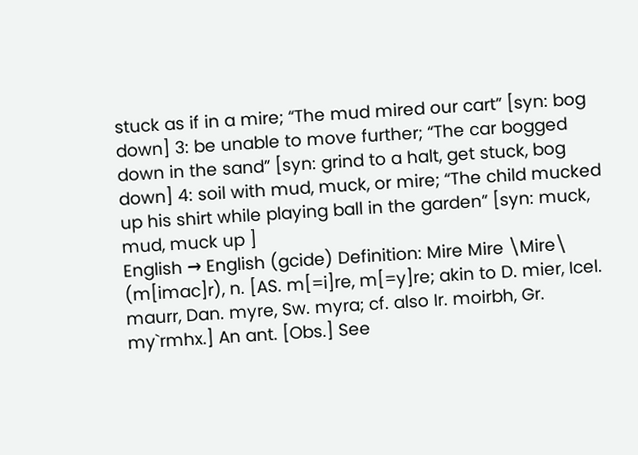stuck as if in a mire; “The mud mired our cart” [syn: bog down] 3: be unable to move further; “The car bogged down in the sand” [syn: grind to a halt, get stuck, bog down] 4: soil with mud, muck, or mire; “The child mucked up his shirt while playing ball in the garden” [syn: muck, mud, muck up ]
English → English (gcide) Definition: Mire Mire \Mire\ (m[imac]r), n. [AS. m[=i]re, m[=y]re; akin to D. mier, Icel. maurr, Dan. myre, Sw. myra; cf. also Ir. moirbh, Gr. my`rmhx.] An ant. [Obs.] See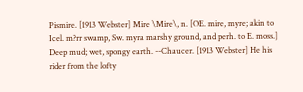Pismire. [1913 Webster] Mire \Mire\, n. [OE. mire, myre; akin to Icel. m?rr swamp, Sw. myra marshy ground, and perh. to E. moss.] Deep mud; wet, spongy earth. --Chaucer. [1913 Webster] He his rider from the lofty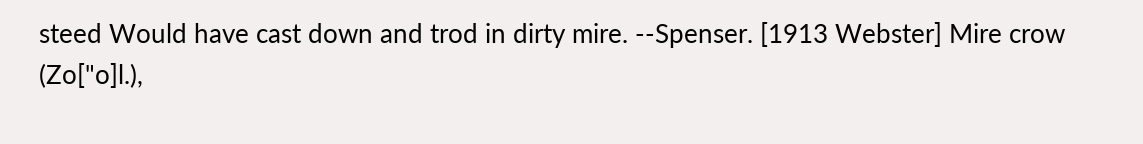steed Would have cast down and trod in dirty mire. --Spenser. [1913 Webster] Mire crow (Zo["o]l.),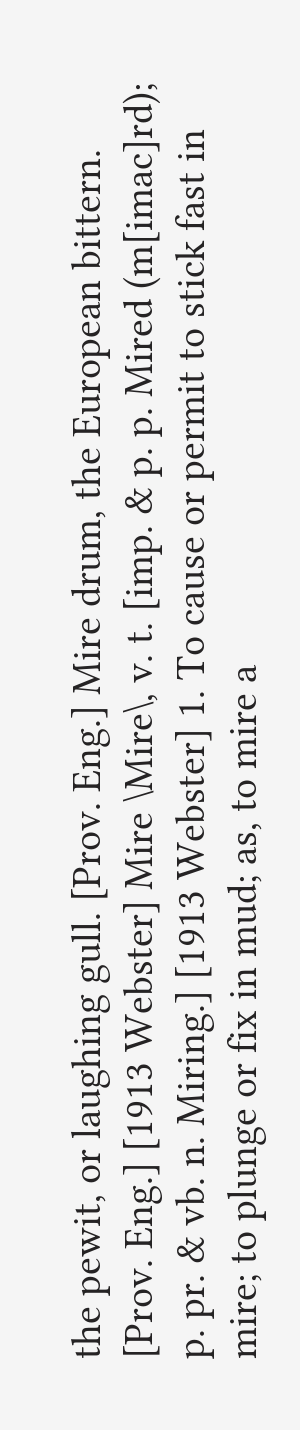the pewit, or laughing gull. [Prov. Eng.] Mire drum, the European bittern. [Prov. Eng.] [1913 Webster] Mire \Mire\, v. t. [imp. & p. p. Mired (m[imac]rd); p. pr. & vb. n. Miring.] [1913 Webster] 1. To cause or permit to stick fast in mire; to plunge or fix in mud; as, to mire a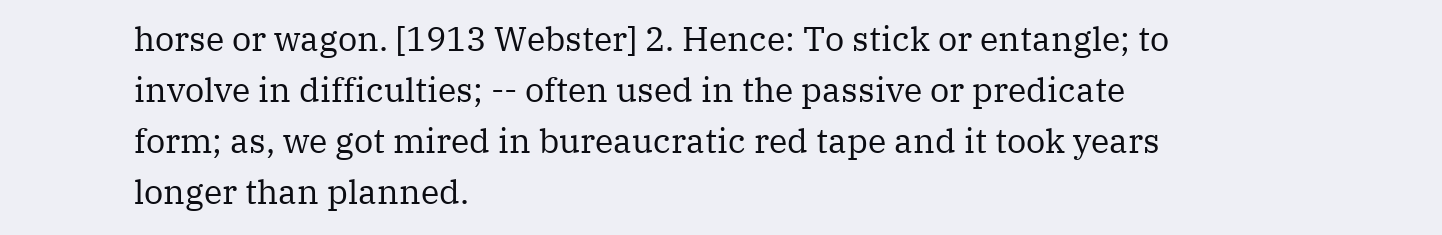horse or wagon. [1913 Webster] 2. Hence: To stick or entangle; to involve in difficulties; -- often used in the passive or predicate form; as, we got mired in bureaucratic red tape and it took years longer than planned.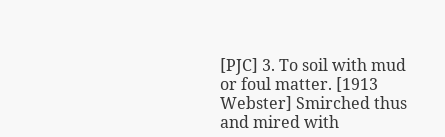[PJC] 3. To soil with mud or foul matter. [1913 Webster] Smirched thus and mired with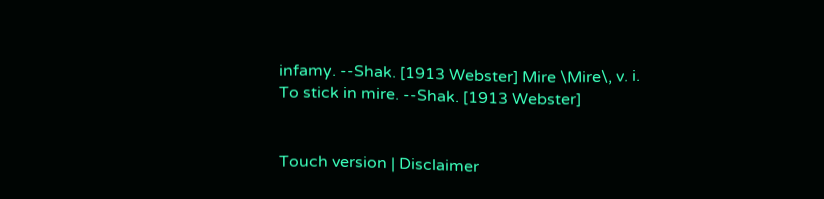infamy. --Shak. [1913 Webster] Mire \Mire\, v. i. To stick in mire. --Shak. [1913 Webster]


Touch version | Disclaimer